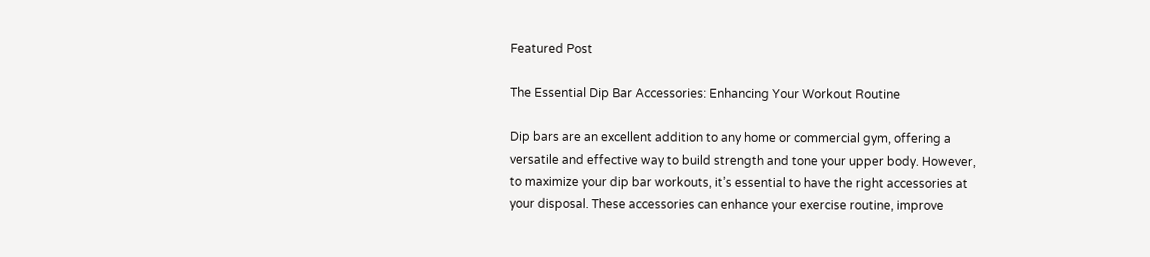Featured Post

The Essential Dip Bar Accessories: Enhancing Your Workout Routine

Dip bars are an excellent addition to any home or commercial gym, offering a versatile and effective way to build strength and tone your upper body. However, to maximize your dip bar workouts, it’s essential to have the right accessories at your disposal. These accessories can enhance your exercise routine, improve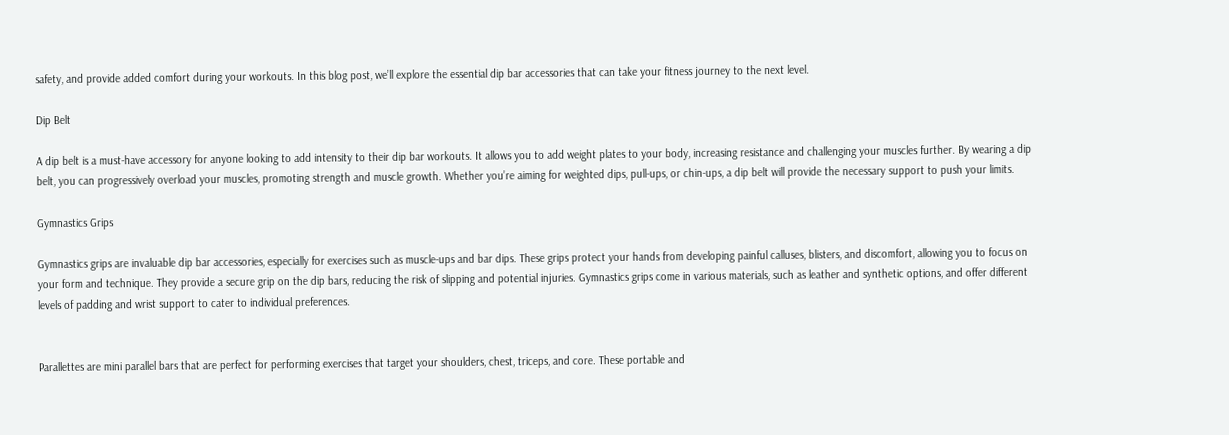safety, and provide added comfort during your workouts. In this blog post, we’ll explore the essential dip bar accessories that can take your fitness journey to the next level.

Dip Belt

A dip belt is a must-have accessory for anyone looking to add intensity to their dip bar workouts. It allows you to add weight plates to your body, increasing resistance and challenging your muscles further. By wearing a dip belt, you can progressively overload your muscles, promoting strength and muscle growth. Whether you’re aiming for weighted dips, pull-ups, or chin-ups, a dip belt will provide the necessary support to push your limits.

Gymnastics Grips

Gymnastics grips are invaluable dip bar accessories, especially for exercises such as muscle-ups and bar dips. These grips protect your hands from developing painful calluses, blisters, and discomfort, allowing you to focus on your form and technique. They provide a secure grip on the dip bars, reducing the risk of slipping and potential injuries. Gymnastics grips come in various materials, such as leather and synthetic options, and offer different levels of padding and wrist support to cater to individual preferences.


Parallettes are mini parallel bars that are perfect for performing exercises that target your shoulders, chest, triceps, and core. These portable and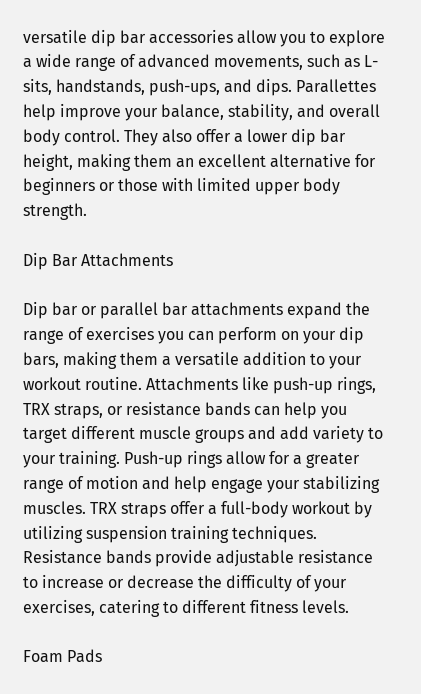versatile dip bar accessories allow you to explore a wide range of advanced movements, such as L-sits, handstands, push-ups, and dips. Parallettes help improve your balance, stability, and overall body control. They also offer a lower dip bar height, making them an excellent alternative for beginners or those with limited upper body strength.

Dip Bar Attachments

Dip bar or parallel bar attachments expand the range of exercises you can perform on your dip bars, making them a versatile addition to your workout routine. Attachments like push-up rings, TRX straps, or resistance bands can help you target different muscle groups and add variety to your training. Push-up rings allow for a greater range of motion and help engage your stabilizing muscles. TRX straps offer a full-body workout by utilizing suspension training techniques. Resistance bands provide adjustable resistance to increase or decrease the difficulty of your exercises, catering to different fitness levels.

Foam Pads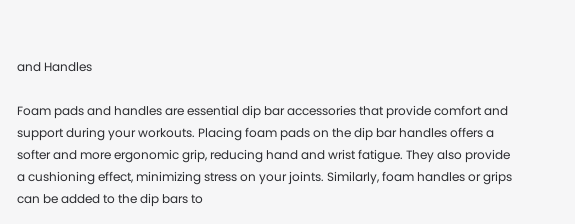and Handles

Foam pads and handles are essential dip bar accessories that provide comfort and support during your workouts. Placing foam pads on the dip bar handles offers a softer and more ergonomic grip, reducing hand and wrist fatigue. They also provide a cushioning effect, minimizing stress on your joints. Similarly, foam handles or grips can be added to the dip bars to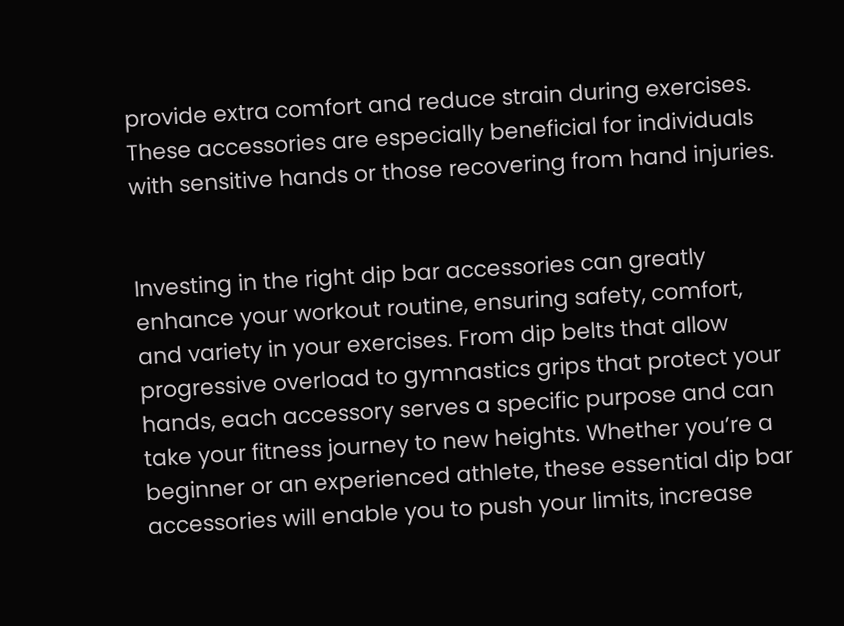provide extra comfort and reduce strain during exercises. These accessories are especially beneficial for individuals with sensitive hands or those recovering from hand injuries.


Investing in the right dip bar accessories can greatly enhance your workout routine, ensuring safety, comfort, and variety in your exercises. From dip belts that allow progressive overload to gymnastics grips that protect your hands, each accessory serves a specific purpose and can take your fitness journey to new heights. Whether you’re a beginner or an experienced athlete, these essential dip bar accessories will enable you to push your limits, increase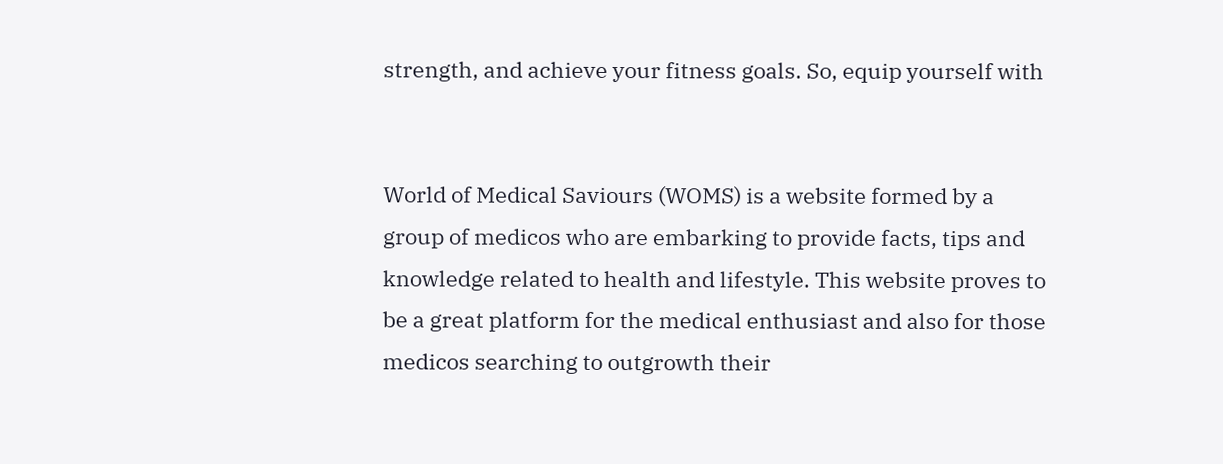strength, and achieve your fitness goals. So, equip yourself with


World of Medical Saviours (WOMS) is a website formed by a group of medicos who are embarking to provide facts, tips and knowledge related to health and lifestyle. This website proves to be a great platform for the medical enthusiast and also for those medicos searching to outgrowth their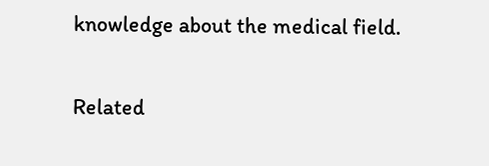knowledge about the medical field.

Related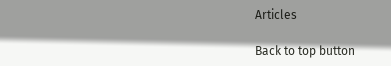Articles

Back to top button